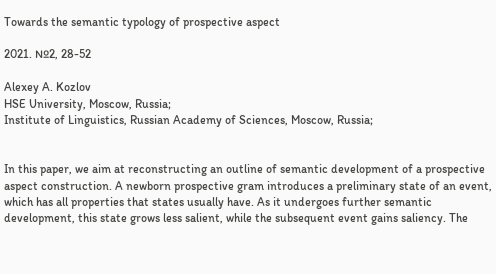Towards the semantic typology of prospective aspect

2021. №2, 28-52

Alexey A. Kozlov
HSE University, Moscow, Russia;
Institute of Linguistics, Russian Academy of Sciences, Moscow, Russia;


In this paper, we aim at reconstructing an outline of semantic development of a prospective aspect construction. A newborn prospective gram introduces a preliminary state of an event, which has all properties that states usually have. As it undergoes further semantic development, this state grows less salient, while the subsequent event gains saliency. The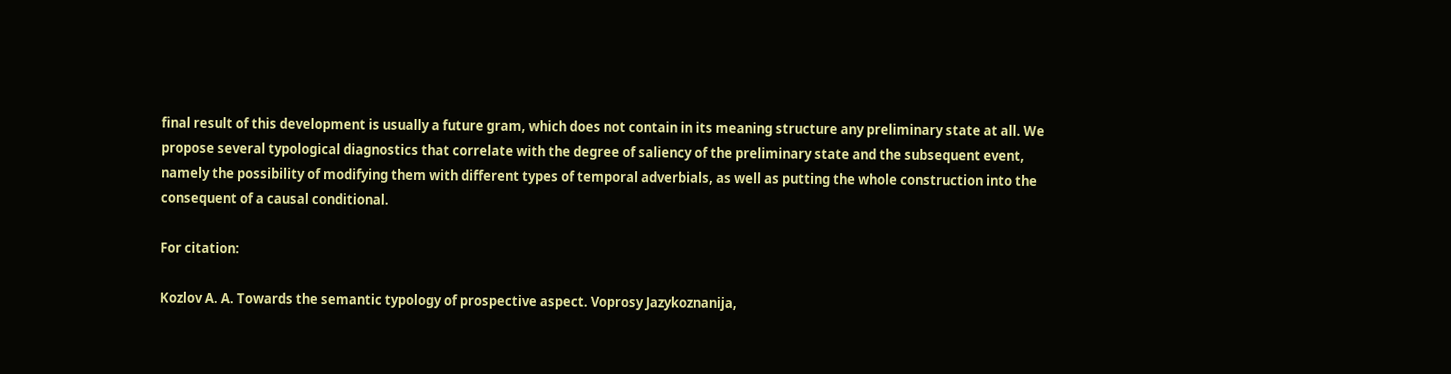final result of this development is usually a future gram, which does not contain in its meaning structure any preliminary state at all. We propose several typological diagnostics that correlate with the degree of saliency of the preliminary state and the subsequent event, namely the possibility of modifying them with different types of temporal adverbials, as well as putting the whole construction into the consequent of a causal conditional.

For citation:

Kozlov A. A. Towards the semantic typology of prospective aspect. Voprosy Jazykoznanija,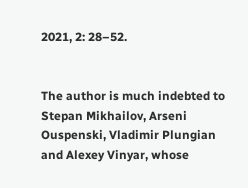2021, 2: 28–52.


The author is much indebted to Stepan Mikhailov, Arseni Ouspenski, Vladimir Plungian and Alexey Vinyar, whose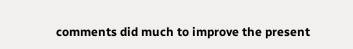comments did much to improve the present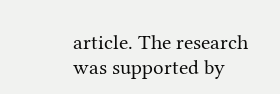article. The research was supported by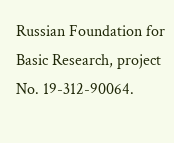Russian Foundation for Basic Research, project No. 19-312-90064.